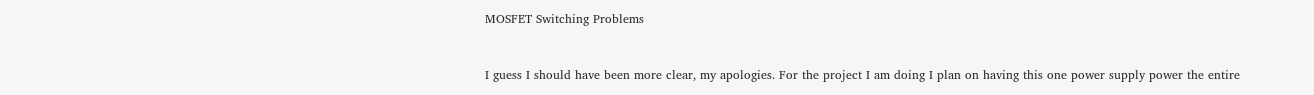MOSFET Switching Problems


I guess I should have been more clear, my apologies. For the project I am doing I plan on having this one power supply power the entire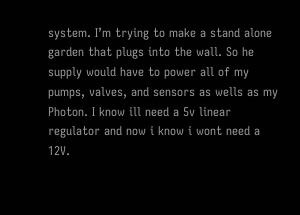system. I’m trying to make a stand alone garden that plugs into the wall. So he supply would have to power all of my pumps, valves, and sensors as wells as my Photon. I know ill need a 5v linear regulator and now i know i wont need a 12V.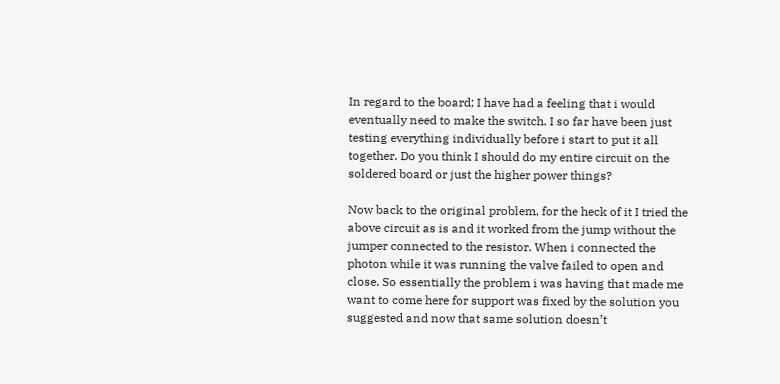In regard to the board; I have had a feeling that i would eventually need to make the switch. I so far have been just testing everything individually before i start to put it all together. Do you think I should do my entire circuit on the soldered board or just the higher power things?

Now back to the original problem, for the heck of it I tried the above circuit as is and it worked from the jump without the jumper connected to the resistor. When i connected the photon while it was running the valve failed to open and close. So essentially the problem i was having that made me want to come here for support was fixed by the solution you suggested and now that same solution doesn’t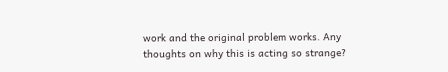work and the original problem works. Any thoughts on why this is acting so strange?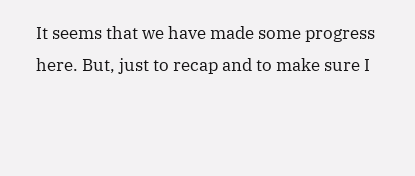It seems that we have made some progress here. But, just to recap and to make sure I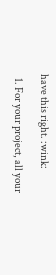have this right. :wink:

  1. For your project, all your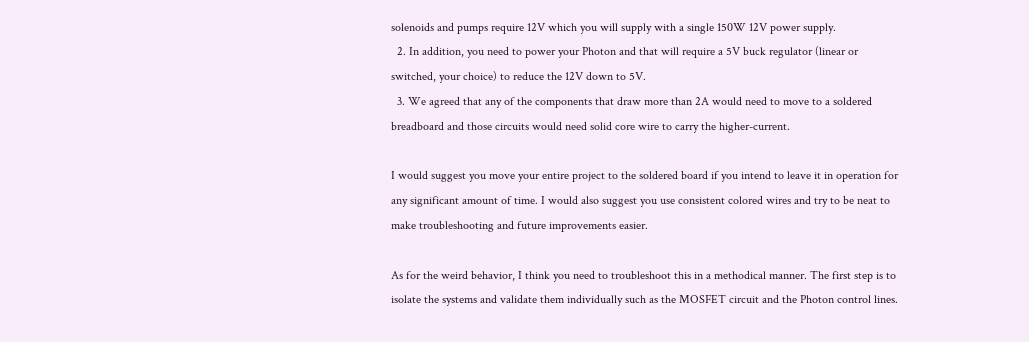solenoids and pumps require 12V which you will supply with a single 150W 12V power supply.
  2. In addition, you need to power your Photon and that will require a 5V buck regulator (linear or switched, your choice) to reduce the 12V down to 5V.
  3. We agreed that any of the components that draw more than 2A would need to move to a soldered breadboard and those circuits would need solid core wire to carry the higher-current.

I would suggest you move your entire project to the soldered board if you intend to leave it in operation for any significant amount of time. I would also suggest you use consistent colored wires and try to be neat to make troubleshooting and future improvements easier.

As for the weird behavior, I think you need to troubleshoot this in a methodical manner. The first step is to isolate the systems and validate them individually such as the MOSFET circuit and the Photon control lines.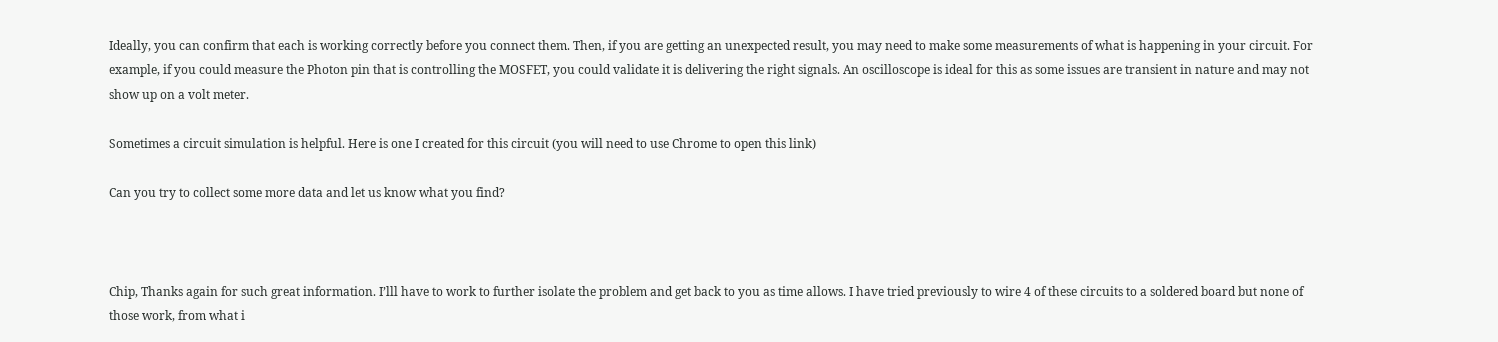Ideally, you can confirm that each is working correctly before you connect them. Then, if you are getting an unexpected result, you may need to make some measurements of what is happening in your circuit. For example, if you could measure the Photon pin that is controlling the MOSFET, you could validate it is delivering the right signals. An oscilloscope is ideal for this as some issues are transient in nature and may not show up on a volt meter.

Sometimes a circuit simulation is helpful. Here is one I created for this circuit (you will need to use Chrome to open this link)

Can you try to collect some more data and let us know what you find?



Chip, Thanks again for such great information. I’lll have to work to further isolate the problem and get back to you as time allows. I have tried previously to wire 4 of these circuits to a soldered board but none of those work, from what i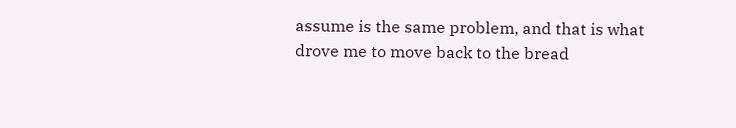assume is the same problem, and that is what drove me to move back to the bread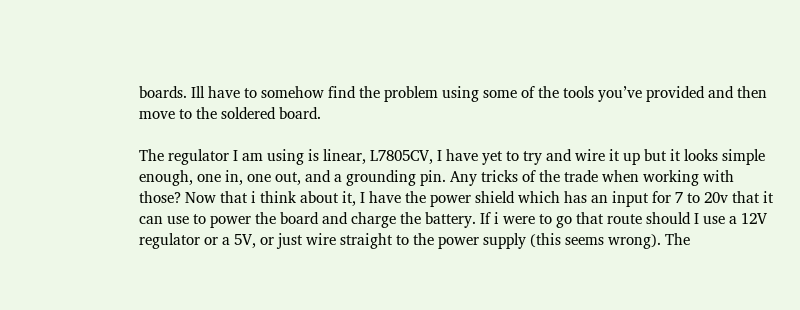boards. Ill have to somehow find the problem using some of the tools you’ve provided and then move to the soldered board.

The regulator I am using is linear, L7805CV, I have yet to try and wire it up but it looks simple enough, one in, one out, and a grounding pin. Any tricks of the trade when working with those? Now that i think about it, I have the power shield which has an input for 7 to 20v that it can use to power the board and charge the battery. If i were to go that route should I use a 12V regulator or a 5V, or just wire straight to the power supply (this seems wrong). The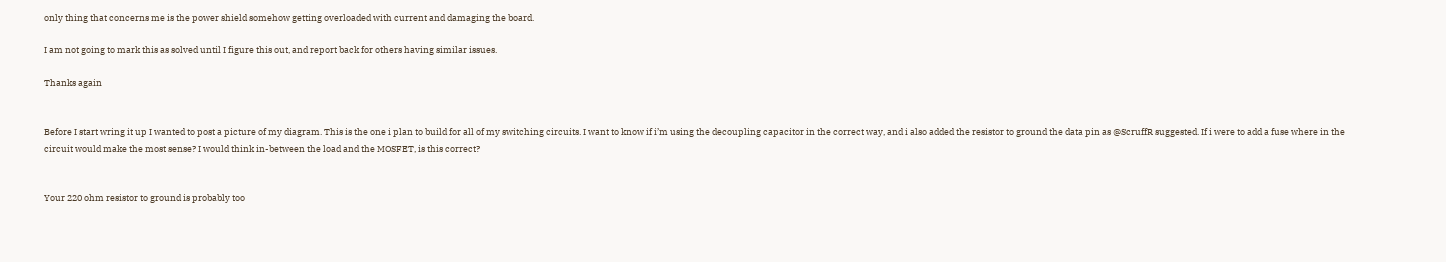only thing that concerns me is the power shield somehow getting overloaded with current and damaging the board.

I am not going to mark this as solved until I figure this out, and report back for others having similar issues.

Thanks again


Before I start wring it up I wanted to post a picture of my diagram. This is the one i plan to build for all of my switching circuits. I want to know if i’m using the decoupling capacitor in the correct way, and i also added the resistor to ground the data pin as @ScruffR suggested. If i were to add a fuse where in the circuit would make the most sense? I would think in-between the load and the MOSFET, is this correct?


Your 220 ohm resistor to ground is probably too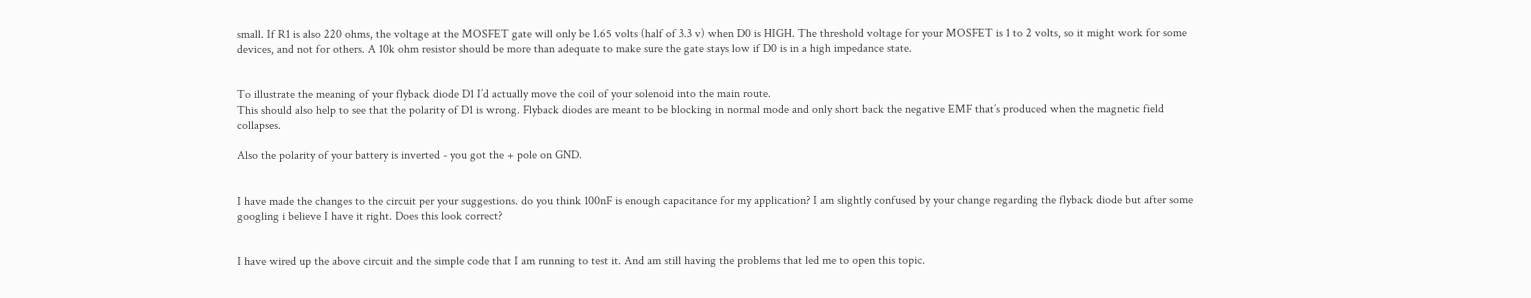small. If R1 is also 220 ohms, the voltage at the MOSFET gate will only be 1.65 volts (half of 3.3 v) when D0 is HIGH. The threshold voltage for your MOSFET is 1 to 2 volts, so it might work for some devices, and not for others. A 10k ohm resistor should be more than adequate to make sure the gate stays low if D0 is in a high impedance state.


To illustrate the meaning of your flyback diode D1 I’d actually move the coil of your solenoid into the main route.
This should also help to see that the polarity of D1 is wrong. Flyback diodes are meant to be blocking in normal mode and only short back the negative EMF that’s produced when the magnetic field collapses.

Also the polarity of your battery is inverted - you got the + pole on GND.


I have made the changes to the circuit per your suggestions. do you think 100nF is enough capacitance for my application? I am slightly confused by your change regarding the flyback diode but after some googling i believe I have it right. Does this look correct?


I have wired up the above circuit and the simple code that I am running to test it. And am still having the problems that led me to open this topic.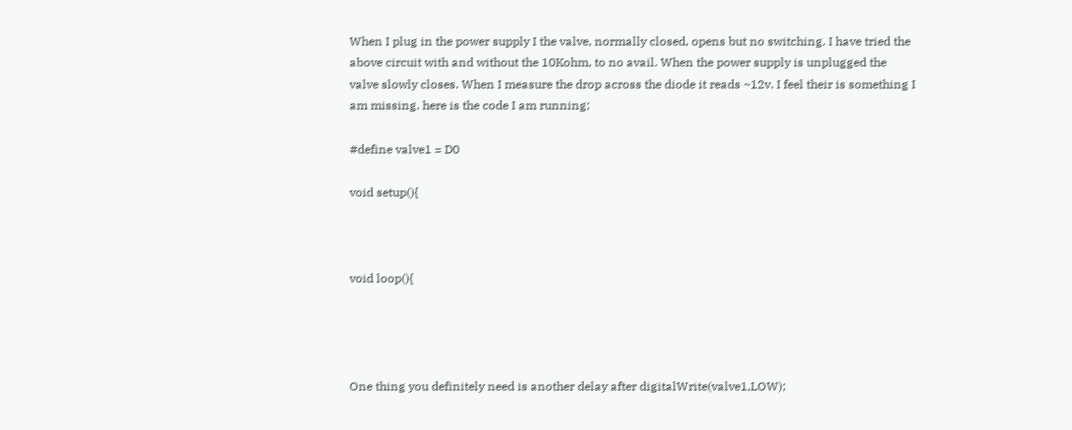When I plug in the power supply I the valve, normally closed, opens but no switching. I have tried the above circuit with and without the 10Kohm, to no avail. When the power supply is unplugged the valve slowly closes. When I measure the drop across the diode it reads ~12v. I feel their is something I am missing. here is the code I am running;

#define valve1 = D0

void setup(){



void loop(){




One thing you definitely need is another delay after digitalWrite(valve1,LOW);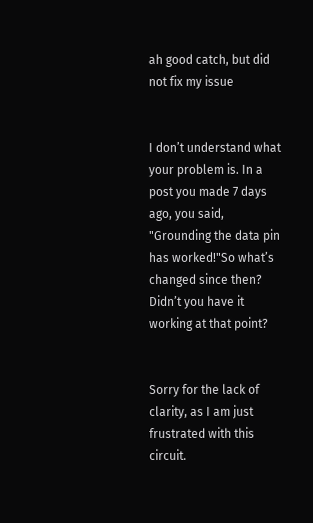ah good catch, but did not fix my issue


I don’t understand what your problem is. In a post you made 7 days ago, you said, "Grounding the data pin has worked!"So what’s changed since then? Didn’t you have it working at that point?


Sorry for the lack of clarity, as I am just frustrated with this circuit.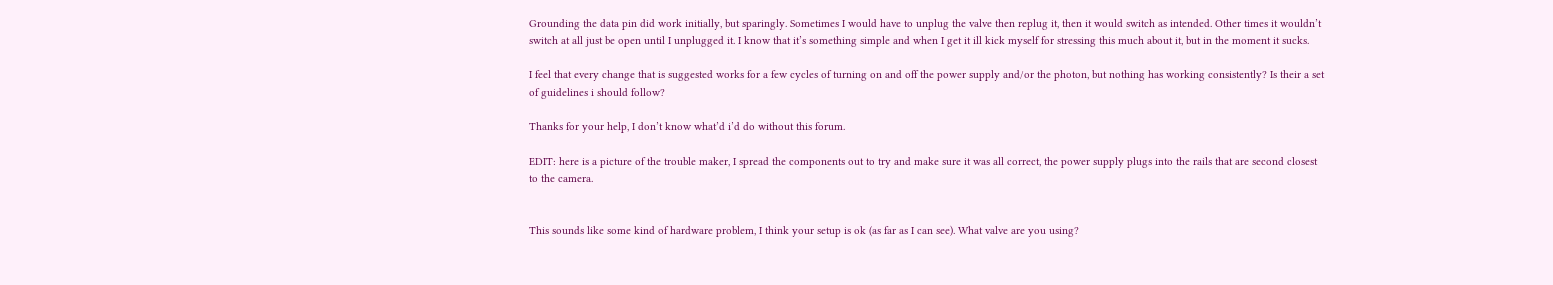Grounding the data pin did work initially, but sparingly. Sometimes I would have to unplug the valve then replug it, then it would switch as intended. Other times it wouldn’t switch at all just be open until I unplugged it. I know that it’s something simple and when I get it ill kick myself for stressing this much about it, but in the moment it sucks.

I feel that every change that is suggested works for a few cycles of turning on and off the power supply and/or the photon, but nothing has working consistently? Is their a set of guidelines i should follow?

Thanks for your help, I don’t know what’d i’d do without this forum.

EDIT: here is a picture of the trouble maker, I spread the components out to try and make sure it was all correct, the power supply plugs into the rails that are second closest to the camera.


This sounds like some kind of hardware problem, I think your setup is ok (as far as I can see). What valve are you using?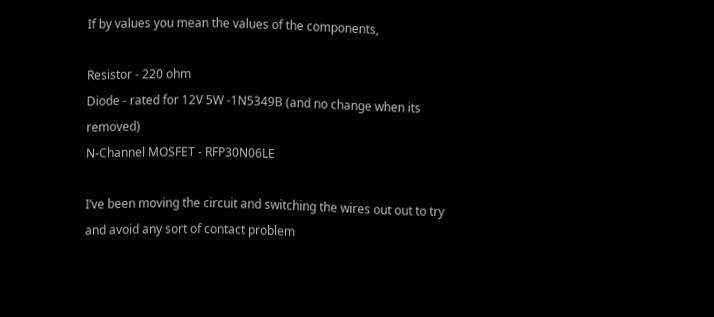If by values you mean the values of the components,

Resistor - 220 ohm
Diode - rated for 12V 5W -1N5349B (and no change when its removed)
N-Channel MOSFET - RFP30N06LE

I’ve been moving the circuit and switching the wires out out to try and avoid any sort of contact problem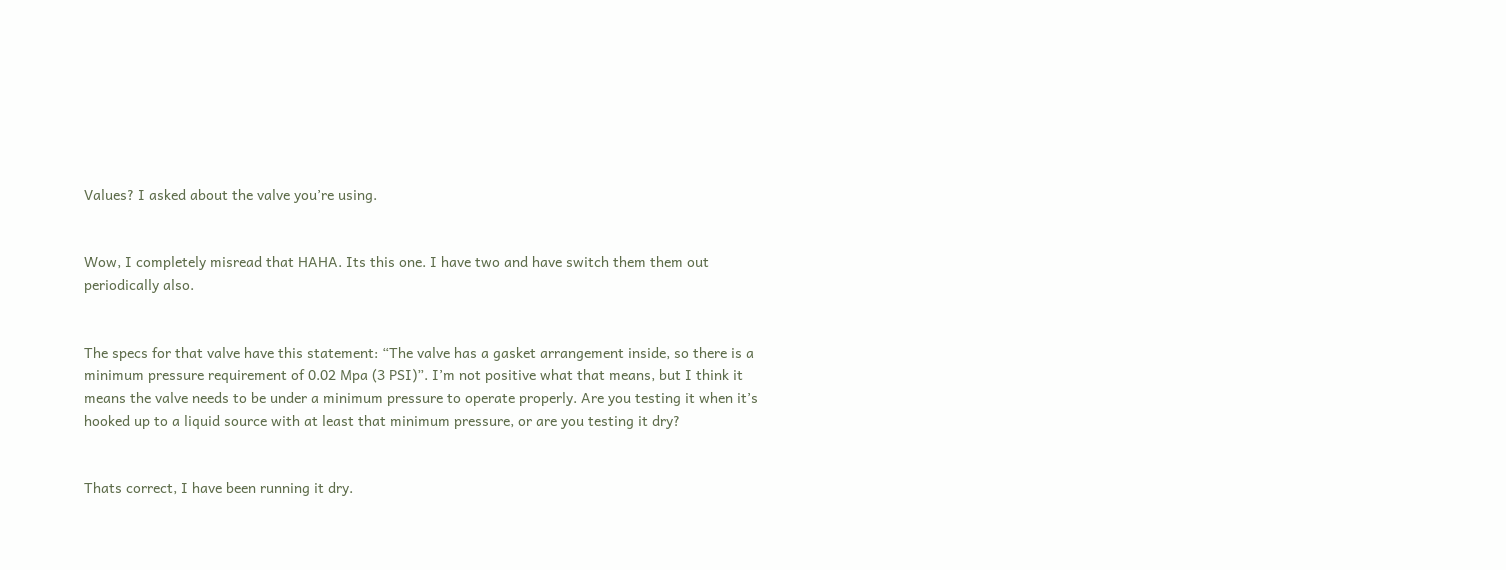Values? I asked about the valve you’re using.


Wow, I completely misread that HAHA. Its this one. I have two and have switch them them out periodically also.


The specs for that valve have this statement: “The valve has a gasket arrangement inside, so there is a minimum pressure requirement of 0.02 Mpa (3 PSI)”. I’m not positive what that means, but I think it means the valve needs to be under a minimum pressure to operate properly. Are you testing it when it’s hooked up to a liquid source with at least that minimum pressure, or are you testing it dry?


Thats correct, I have been running it dry.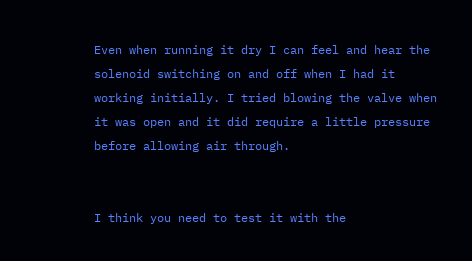Even when running it dry I can feel and hear the solenoid switching on and off when I had it working initially. I tried blowing the valve when it was open and it did require a little pressure before allowing air through.


I think you need to test it with the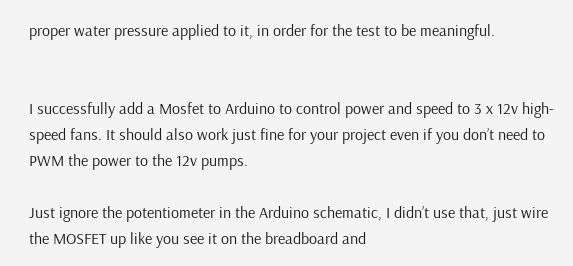proper water pressure applied to it, in order for the test to be meaningful.


I successfully add a Mosfet to Arduino to control power and speed to 3 x 12v high-speed fans. It should also work just fine for your project even if you don’t need to PWM the power to the 12v pumps.

Just ignore the potentiometer in the Arduino schematic, I didn’t use that, just wire the MOSFET up like you see it on the breadboard and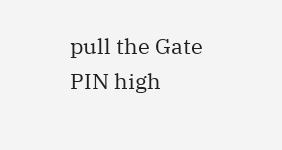pull the Gate PIN high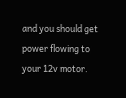and you should get power flowing to your 12v motor.